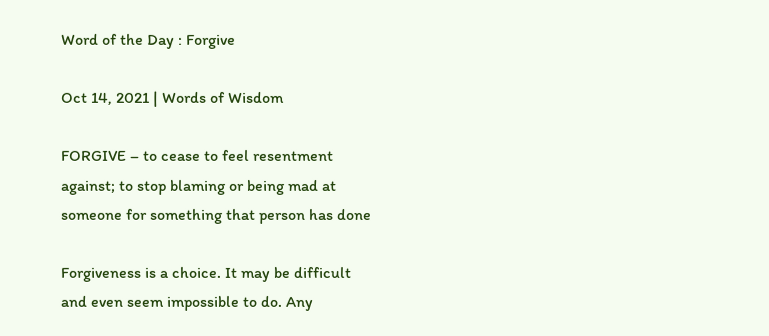Word of the Day : Forgive

Oct 14, 2021 | Words of Wisdom

FORGIVE – to cease to feel resentment against; to stop blaming or being mad at someone for something that person has done

Forgiveness is a choice. It may be difficult and even seem impossible to do. Any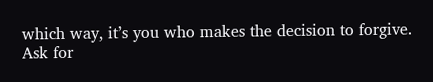which way, it’s you who makes the decision to forgive. Ask for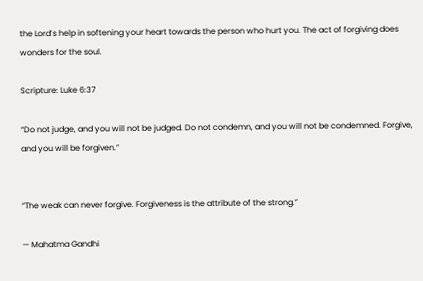the Lord’s help in softening your heart towards the person who hurt you. The act of forgiving does wonders for the soul.

Scripture: Luke 6:37

“Do not judge, and you will not be judged. Do not condemn, and you will not be condemned. Forgive, and you will be forgiven.”


“The weak can never forgive. Forgiveness is the attribute of the strong.”

— Mahatma Gandhi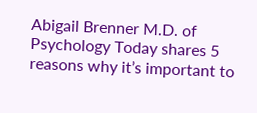Abigail Brenner M.D. of Psychology Today shares 5 reasons why it’s important to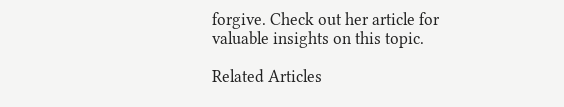forgive. Check out her article for valuable insights on this topic.

Related Articles